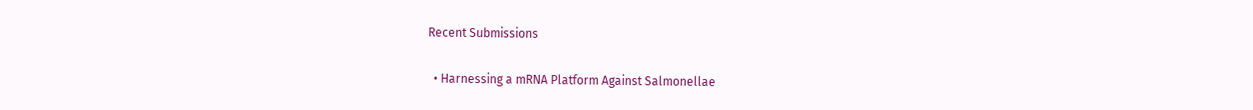Recent Submissions

  • Harnessing a mRNA Platform Against Salmonellae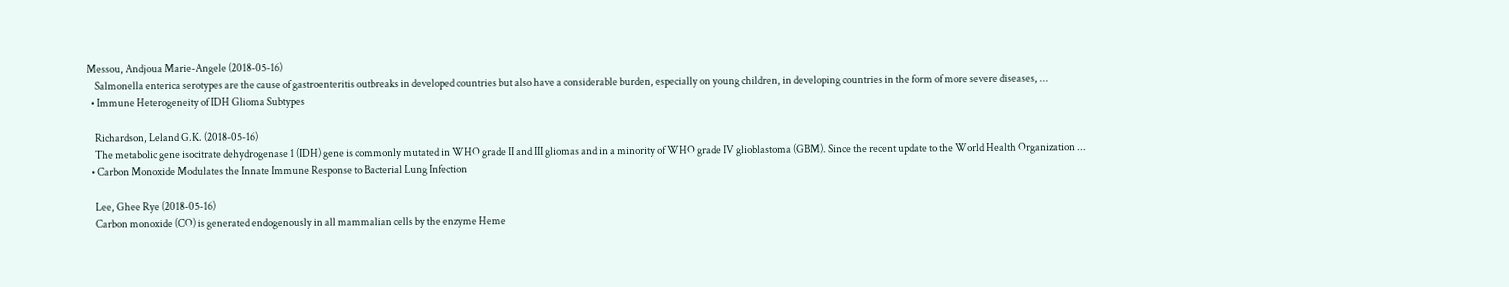Messou, Andjoua Marie-Angele (2018-05-16)
    Salmonella enterica serotypes are the cause of gastroenteritis outbreaks in developed countries but also have a considerable burden, especially on young children, in developing countries in the form of more severe diseases, ...
  • Immune Heterogeneity of IDH Glioma Subtypes

    Richardson, Leland G.K. (2018-05-16)
    The metabolic gene isocitrate dehydrogenase 1 (IDH) gene is commonly mutated in WHO grade II and III gliomas and in a minority of WHO grade IV glioblastoma (GBM). Since the recent update to the World Health Organization ...
  • Carbon Monoxide Modulates the Innate Immune Response to Bacterial Lung Infection

    Lee, Ghee Rye (2018-05-16)
    Carbon monoxide (CO) is generated endogenously in all mammalian cells by the enzyme Heme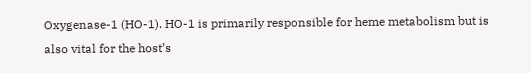Oxygenase-1 (HO-1). HO-1 is primarily responsible for heme metabolism but is also vital for the host’s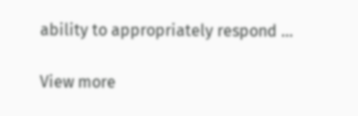ability to appropriately respond ...

View more